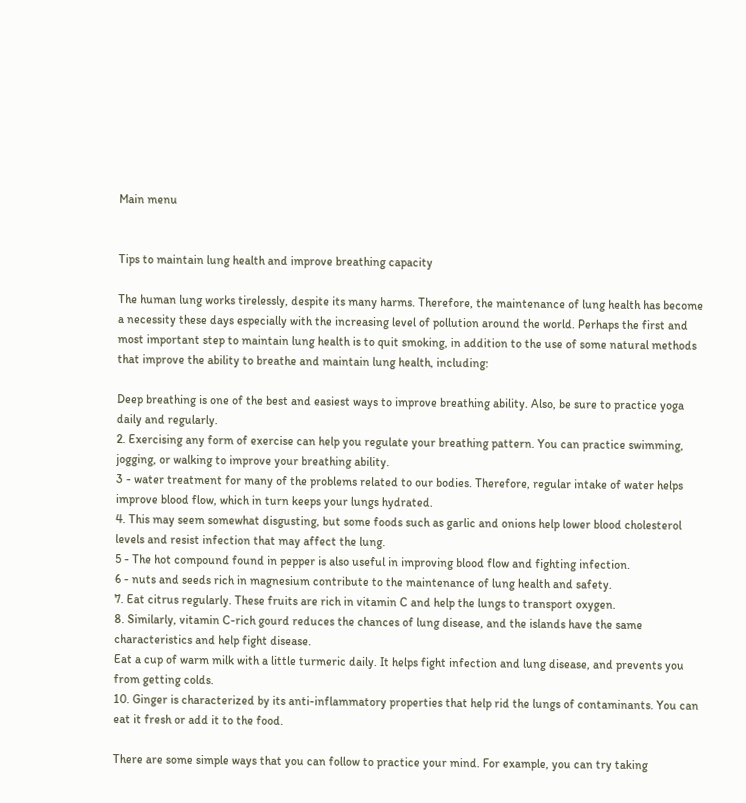Main menu


Tips to maintain lung health and improve breathing capacity

The human lung works tirelessly, despite its many harms. Therefore, the maintenance of lung health has become a necessity these days especially with the increasing level of pollution around the world. Perhaps the first and most important step to maintain lung health is to quit smoking, in addition to the use of some natural methods that improve the ability to breathe and maintain lung health, including:

Deep breathing is one of the best and easiest ways to improve breathing ability. Also, be sure to practice yoga daily and regularly.
2. Exercising any form of exercise can help you regulate your breathing pattern. You can practice swimming, jogging, or walking to improve your breathing ability.
3 - water treatment for many of the problems related to our bodies. Therefore, regular intake of water helps improve blood flow, which in turn keeps your lungs hydrated.
4. This may seem somewhat disgusting, but some foods such as garlic and onions help lower blood cholesterol levels and resist infection that may affect the lung.
5 - The hot compound found in pepper is also useful in improving blood flow and fighting infection.
6 - nuts and seeds rich in magnesium contribute to the maintenance of lung health and safety.
7. Eat citrus regularly. These fruits are rich in vitamin C and help the lungs to transport oxygen.
8. Similarly, vitamin C-rich gourd reduces the chances of lung disease, and the islands have the same characteristics and help fight disease.
Eat a cup of warm milk with a little turmeric daily. It helps fight infection and lung disease, and prevents you from getting colds.
10. Ginger is characterized by its anti-inflammatory properties that help rid the lungs of contaminants. You can eat it fresh or add it to the food.

There are some simple ways that you can follow to practice your mind. For example, you can try taking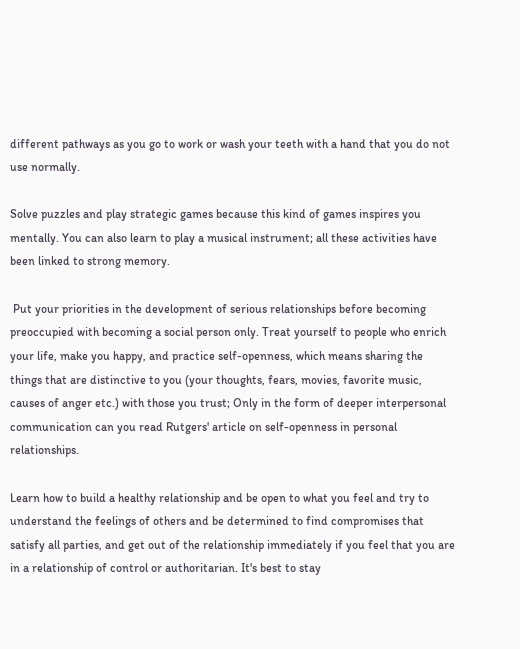different pathways as you go to work or wash your teeth with a hand that you do not use normally.

Solve puzzles and play strategic games because this kind of games inspires you mentally. You can also learn to play a musical instrument; all these activities have been linked to strong memory.

 Put your priorities in the development of serious relationships before becoming preoccupied with becoming a social person only. Treat yourself to people who enrich your life, make you happy, and practice self-openness, which means sharing the things that are distinctive to you (your thoughts, fears, movies, favorite music, causes of anger etc.) with those you trust; Only in the form of deeper interpersonal communication can you read Rutgers' article on self-openness in personal relationships.

Learn how to build a healthy relationship and be open to what you feel and try to understand the feelings of others and be determined to find compromises that satisfy all parties, and get out of the relationship immediately if you feel that you are in a relationship of control or authoritarian. It's best to stay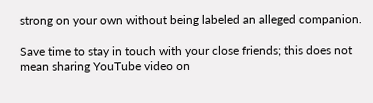strong on your own without being labeled an alleged companion.

Save time to stay in touch with your close friends; this does not mean sharing YouTube video on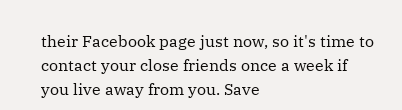their Facebook page just now, so it's time to contact your close friends once a week if you live away from you. Save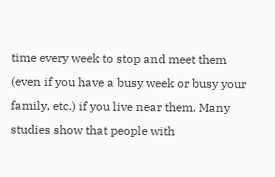time every week to stop and meet them (even if you have a busy week or busy your family, etc.) if you live near them. Many studies show that people with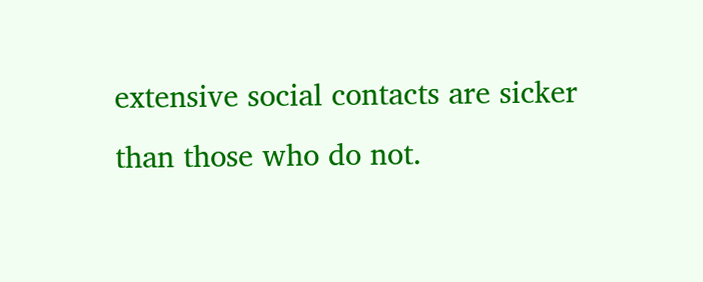extensive social contacts are sicker than those who do not.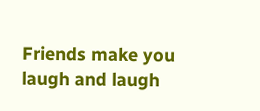Friends make you laugh and laugh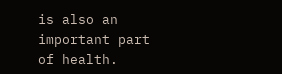is also an important part of health.